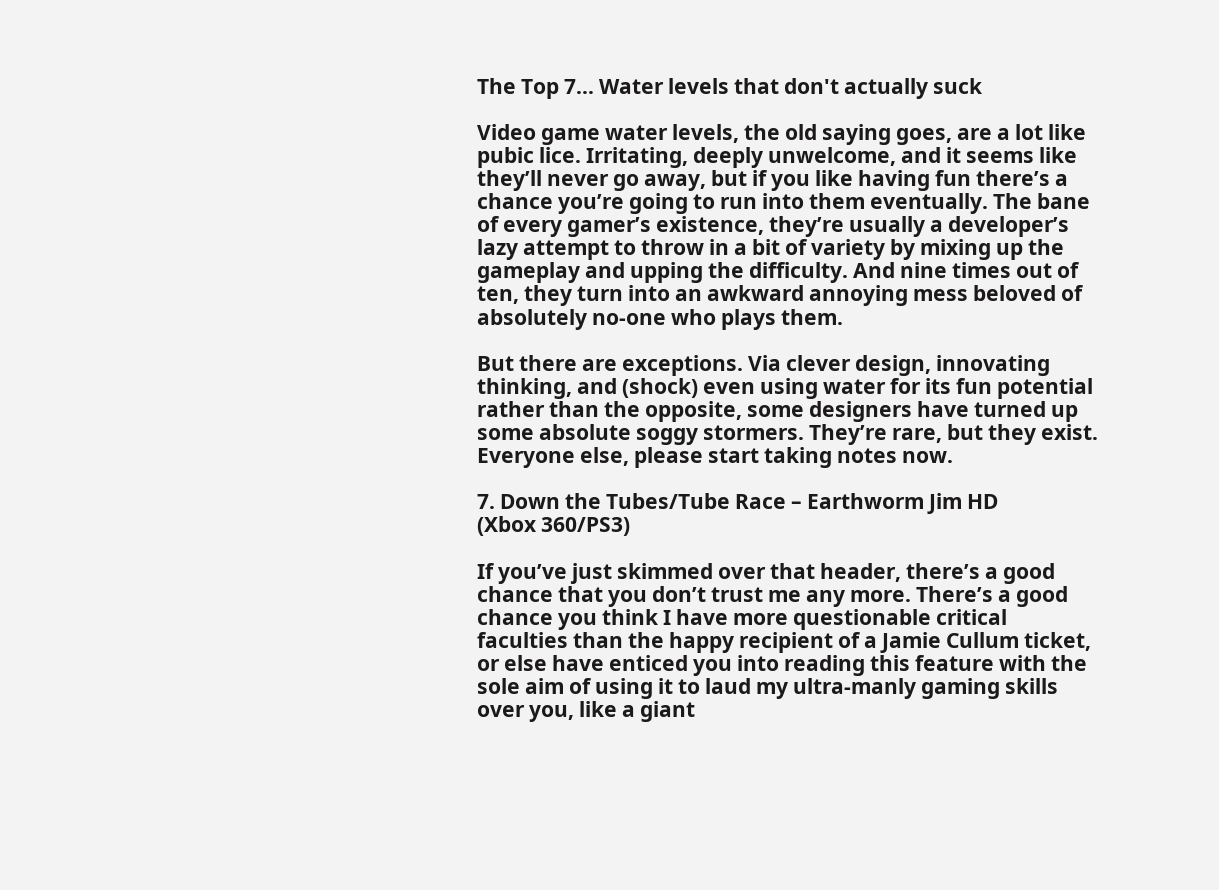The Top 7... Water levels that don't actually suck

Video game water levels, the old saying goes, are a lot like pubic lice. Irritating, deeply unwelcome, and it seems like they’ll never go away, but if you like having fun there’s a chance you’re going to run into them eventually. The bane of every gamer’s existence, they’re usually a developer’s lazy attempt to throw in a bit of variety by mixing up the gameplay and upping the difficulty. And nine times out of ten, they turn into an awkward annoying mess beloved of absolutely no-one who plays them.

But there are exceptions. Via clever design, innovating thinking, and (shock) even using water for its fun potential rather than the opposite, some designers have turned up some absolute soggy stormers. They’re rare, but they exist. Everyone else, please start taking notes now.

7. Down the Tubes/Tube Race – Earthworm Jim HD
(Xbox 360/PS3)

If you’ve just skimmed over that header, there’s a good chance that you don’t trust me any more. There’s a good chance you think I have more questionable critical faculties than the happy recipient of a Jamie Cullum ticket, or else have enticed you into reading this feature with the sole aim of using it to laud my ultra-manly gaming skills over you, like a giant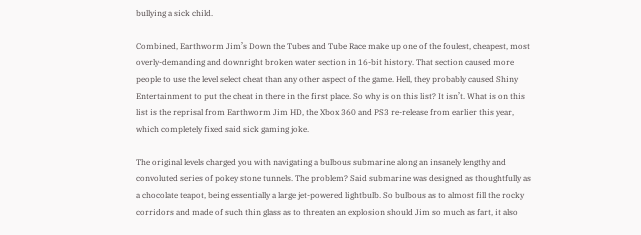bullying a sick child.

Combined, Earthworm Jim’s Down the Tubes and Tube Race make up one of the foulest, cheapest, most overly-demanding and downright broken water section in 16-bit history. That section caused more people to use the level select cheat than any other aspect of the game. Hell, they probably caused Shiny Entertainment to put the cheat in there in the first place. So why is on this list? It isn’t. What is on this list is the reprisal from Earthworm Jim HD, the Xbox 360 and PS3 re-release from earlier this year, which completely fixed said sick gaming joke.

The original levels charged you with navigating a bulbous submarine along an insanely lengthy and convoluted series of pokey stone tunnels. The problem? Said submarine was designed as thoughtfully as a chocolate teapot, being essentially a large jet-powered lightbulb. So bulbous as to almost fill the rocky corridors and made of such thin glass as to threaten an explosion should Jim so much as fart, it also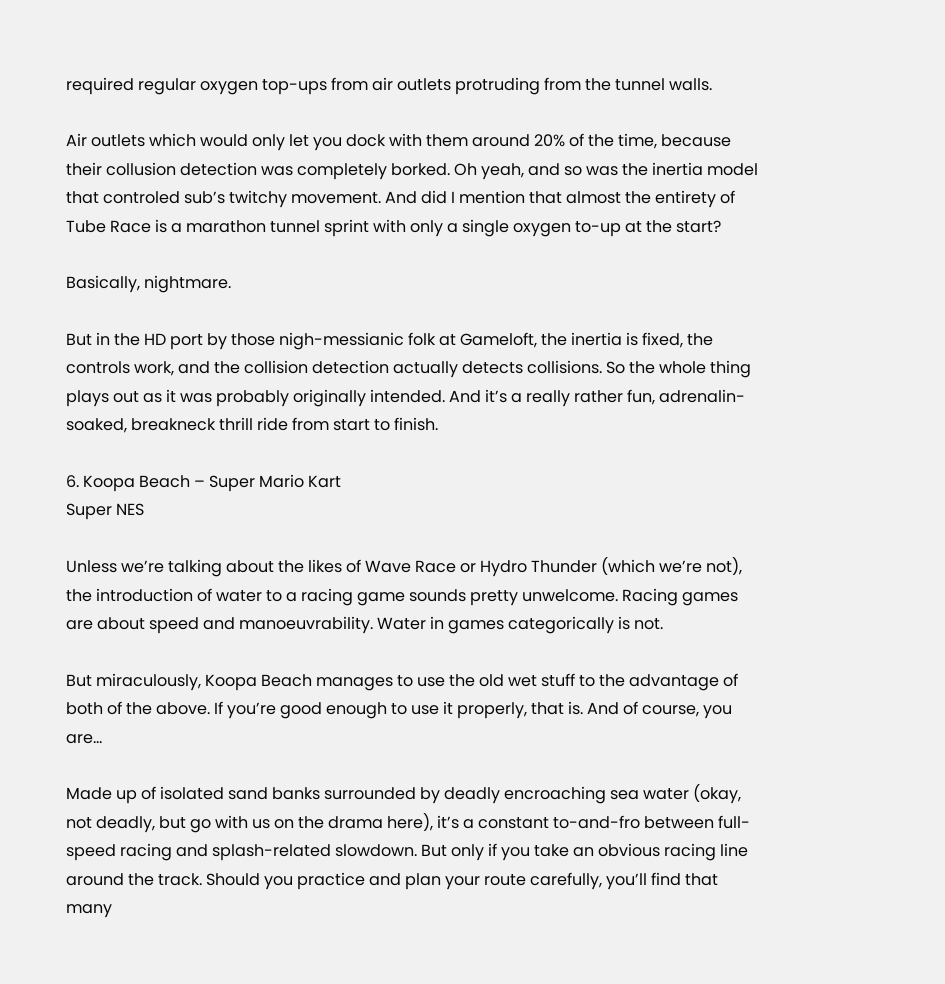required regular oxygen top-ups from air outlets protruding from the tunnel walls.

Air outlets which would only let you dock with them around 20% of the time, because their collusion detection was completely borked. Oh yeah, and so was the inertia model that controled sub’s twitchy movement. And did I mention that almost the entirety of Tube Race is a marathon tunnel sprint with only a single oxygen to-up at the start?

Basically, nightmare.

But in the HD port by those nigh-messianic folk at Gameloft, the inertia is fixed, the controls work, and the collision detection actually detects collisions. So the whole thing plays out as it was probably originally intended. And it’s a really rather fun, adrenalin-soaked, breakneck thrill ride from start to finish.

6. Koopa Beach – Super Mario Kart
Super NES

Unless we’re talking about the likes of Wave Race or Hydro Thunder (which we’re not), the introduction of water to a racing game sounds pretty unwelcome. Racing games are about speed and manoeuvrability. Water in games categorically is not.

But miraculously, Koopa Beach manages to use the old wet stuff to the advantage of both of the above. If you’re good enough to use it properly, that is. And of course, you are…

Made up of isolated sand banks surrounded by deadly encroaching sea water (okay, not deadly, but go with us on the drama here), it’s a constant to-and-fro between full-speed racing and splash-related slowdown. But only if you take an obvious racing line around the track. Should you practice and plan your route carefully, you’ll find that many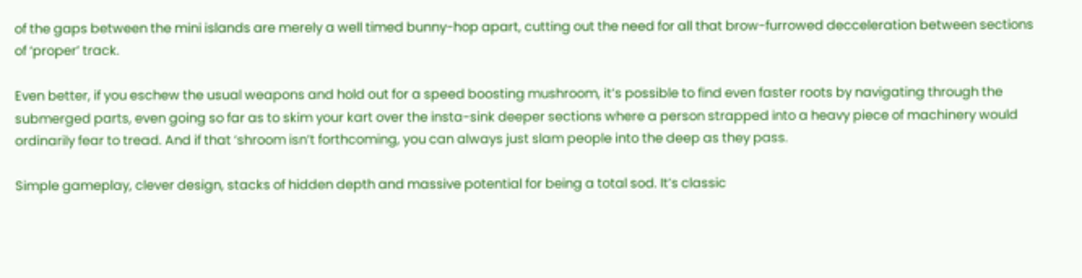of the gaps between the mini islands are merely a well timed bunny-hop apart, cutting out the need for all that brow-furrowed decceleration between sections of ‘proper’ track.

Even better, if you eschew the usual weapons and hold out for a speed boosting mushroom, it’s possible to find even faster roots by navigating through the submerged parts, even going so far as to skim your kart over the insta-sink deeper sections where a person strapped into a heavy piece of machinery would ordinarily fear to tread. And if that ‘shroom isn’t forthcoming, you can always just slam people into the deep as they pass.

Simple gameplay, clever design, stacks of hidden depth and massive potential for being a total sod. It’s classic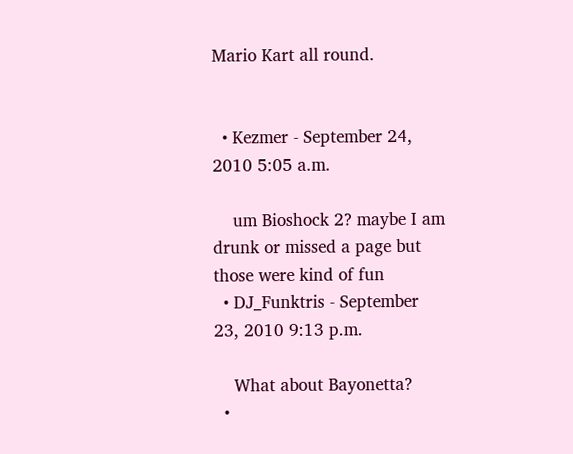Mario Kart all round.


  • Kezmer - September 24, 2010 5:05 a.m.

    um Bioshock 2? maybe I am drunk or missed a page but those were kind of fun
  • DJ_Funktris - September 23, 2010 9:13 p.m.

    What about Bayonetta?
  •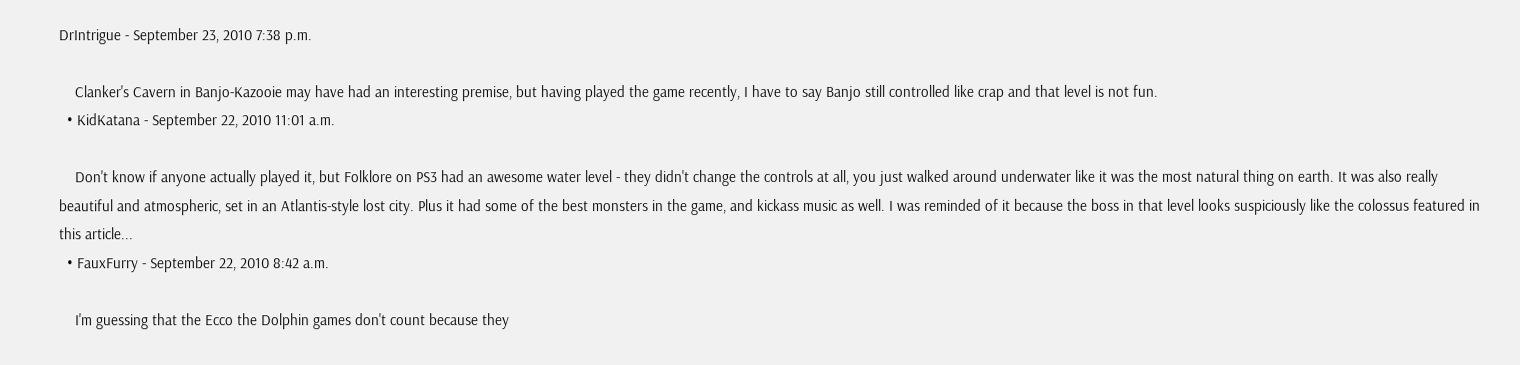DrIntrigue - September 23, 2010 7:38 p.m.

    Clanker's Cavern in Banjo-Kazooie may have had an interesting premise, but having played the game recently, I have to say Banjo still controlled like crap and that level is not fun.
  • KidKatana - September 22, 2010 11:01 a.m.

    Don't know if anyone actually played it, but Folklore on PS3 had an awesome water level - they didn't change the controls at all, you just walked around underwater like it was the most natural thing on earth. It was also really beautiful and atmospheric, set in an Atlantis-style lost city. Plus it had some of the best monsters in the game, and kickass music as well. I was reminded of it because the boss in that level looks suspiciously like the colossus featured in this article...
  • FauxFurry - September 22, 2010 8:42 a.m.

    I'm guessing that the Ecco the Dolphin games don't count because they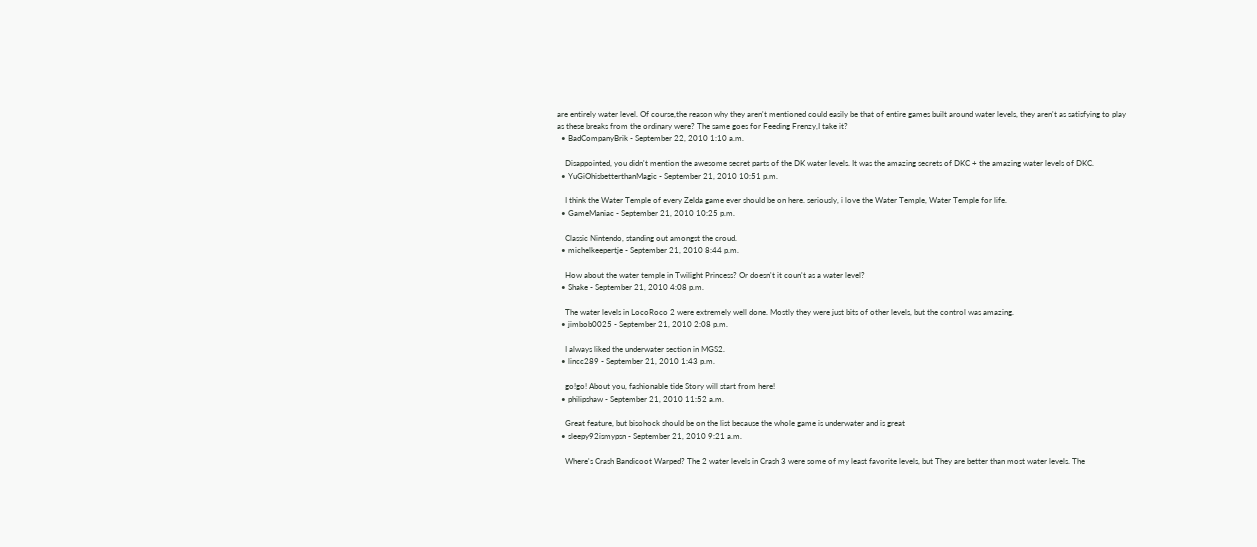are entirely water level. Of course,the reason why they aren't mentioned could easily be that of entire games built around water levels, they aren't as satisfying to play as these breaks from the ordinary were? The same goes for Feeding Frenzy,I take it?
  • BadCompanyBrik - September 22, 2010 1:10 a.m.

    Disappointed, you didn't mention the awesome secret parts of the DK water levels. It was the amazing secrets of DKC + the amazing water levels of DKC.
  • YuGiOhisbetterthanMagic - September 21, 2010 10:51 p.m.

    I think the Water Temple of every Zelda game ever should be on here. seriously, i love the Water Temple, Water Temple for life.
  • GameManiac - September 21, 2010 10:25 p.m.

    Classic Nintendo, standing out amongst the croud.
  • michelkeepertje - September 21, 2010 8:44 p.m.

    How about the water temple in Twilight Princess? Or doesn't it coun't as a water level?
  • Shake - September 21, 2010 4:08 p.m.

    The water levels in LocoRoco 2 were extremely well done. Mostly they were just bits of other levels, but the control was amazing.
  • jimbob0025 - September 21, 2010 2:08 p.m.

    I always liked the underwater section in MGS2.
  • lincc289 - September 21, 2010 1:43 p.m.

    go!go! About you, fashionable tide Story will start from here!
  • philipshaw - September 21, 2010 11:52 a.m.

    Great feature, but bisohock should be on the list because the whole game is underwater and is great
  • sleepy92ismypsn - September 21, 2010 9:21 a.m.

    Where's Crash Bandicoot Warped? The 2 water levels in Crash 3 were some of my least favorite levels, but They are better than most water levels. The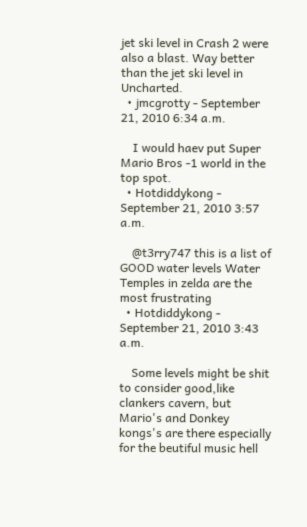jet ski level in Crash 2 were also a blast. Way better than the jet ski level in Uncharted.
  • jmcgrotty - September 21, 2010 6:34 a.m.

    I would haev put Super Mario Bros -1 world in the top spot.
  • Hotdiddykong - September 21, 2010 3:57 a.m.

    @t3rry747 this is a list of GOOD water levels Water Temples in zelda are the most frustrating
  • Hotdiddykong - September 21, 2010 3:43 a.m.

    Some levels might be shit to consider good,like clankers cavern, but Mario's and Donkey kongs's are there especially for the beutiful music hell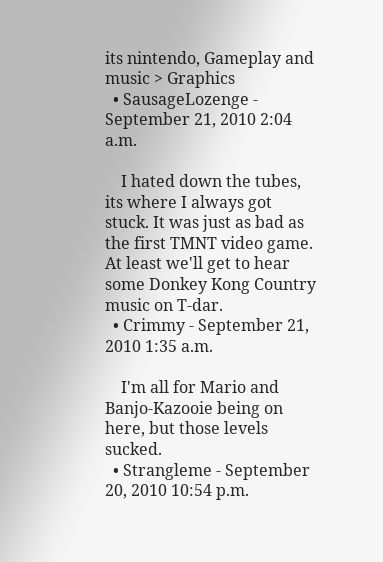its nintendo, Gameplay and music > Graphics
  • SausageLozenge - September 21, 2010 2:04 a.m.

    I hated down the tubes, its where I always got stuck. It was just as bad as the first TMNT video game. At least we'll get to hear some Donkey Kong Country music on T-dar.
  • Crimmy - September 21, 2010 1:35 a.m.

    I'm all for Mario and Banjo-Kazooie being on here, but those levels sucked.
  • Strangleme - September 20, 2010 10:54 p.m.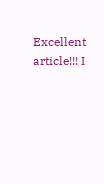Excellent article!!! I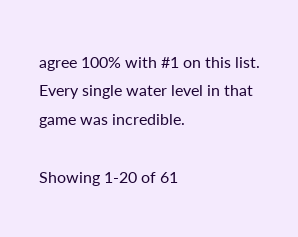agree 100% with #1 on this list. Every single water level in that game was incredible.

Showing 1-20 of 61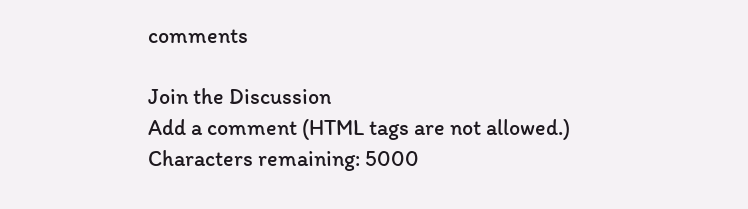comments

Join the Discussion
Add a comment (HTML tags are not allowed.)
Characters remaining: 5000